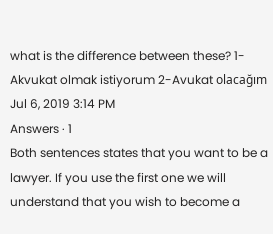what is the difference between these? 1-Akvukat olmak istiyorum 2-Avukat olacağım
Jul 6, 2019 3:14 PM
Answers · 1
Both sentences states that you want to be a lawyer. If you use the first one we will understand that you wish to become a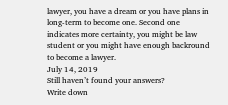lawyer, you have a dream or you have plans in long-term to become one. Second one indicates more certainty, you might be law student or you might have enough backround to become a lawyer.
July 14, 2019
Still haven’t found your answers?
Write down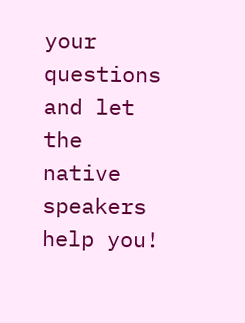your questions and let the native speakers help you!